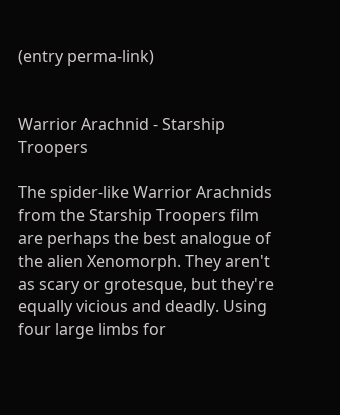(entry perma-link)


Warrior Arachnid - Starship Troopers

The spider-like Warrior Arachnids from the Starship Troopers film are perhaps the best analogue of the alien Xenomorph. They aren't as scary or grotesque, but they're equally vicious and deadly. Using four large limbs for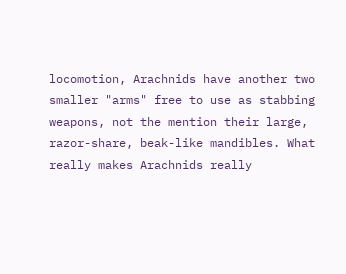locomotion, Arachnids have another two smaller "arms" free to use as stabbing weapons, not the mention their large, razor-share, beak-like mandibles. What really makes Arachnids really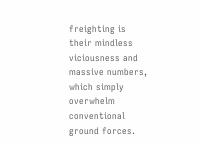freighting is their mindless viciousness and massive numbers, which simply overwhelm conventional ground forces.